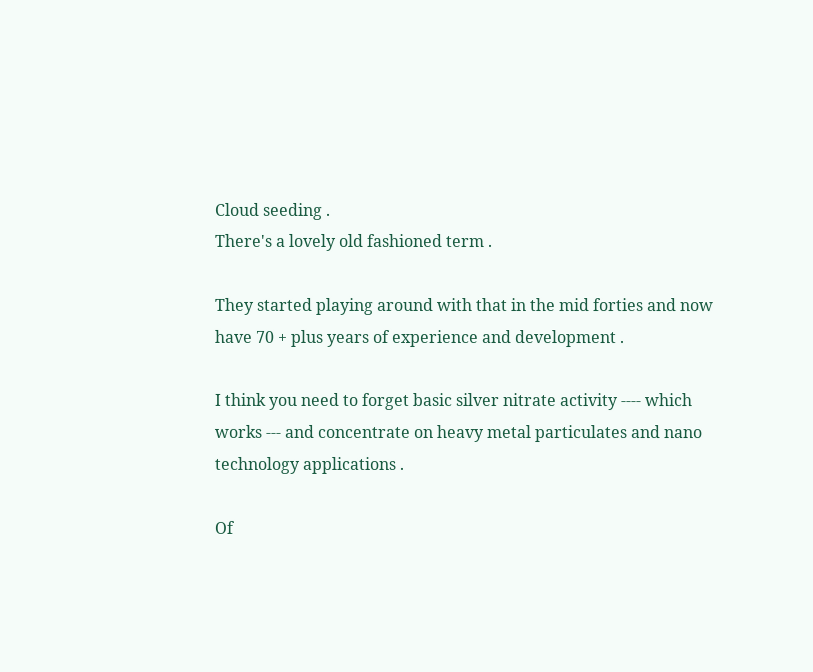Cloud seeding .
There's a lovely old fashioned term .

They started playing around with that in the mid forties and now have 70 + plus years of experience and development .

I think you need to forget basic silver nitrate activity ---- which works --- and concentrate on heavy metal particulates and nano technology applications .

Of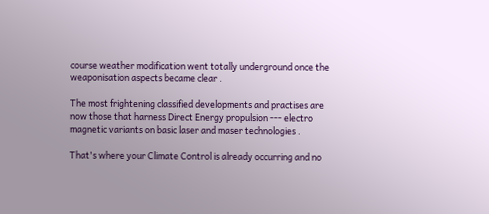course weather modification went totally underground once the weaponisation aspects became clear .

The most frightening classified developments and practises are now those that harness Direct Energy propulsion --- electro magnetic variants on basic laser and maser technologies .

That's where your Climate Control is already occurring and no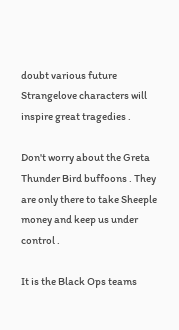doubt various future Strangelove characters will inspire great tragedies .

Don't worry about the Greta Thunder Bird buffoons . They are only there to take Sheeple money and keep us under control .

It is the Black Ops teams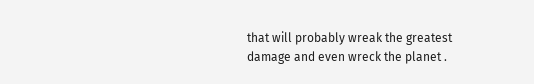that will probably wreak the greatest damage and even wreck the planet .